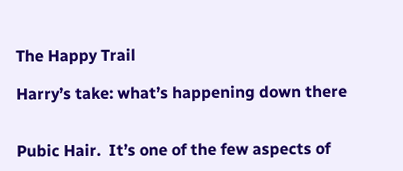The Happy Trail

Harry’s take: what’s happening down there


Pubic Hair.  It’s one of the few aspects of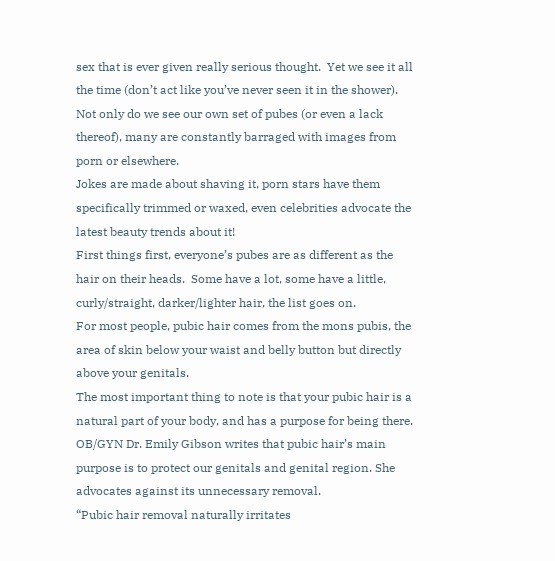sex that is ever given really serious thought.  Yet we see it all the time (don’t act like you’ve never seen it in the shower).
Not only do we see our own set of pubes (or even a lack thereof), many are constantly barraged with images from porn or elsewhere.
Jokes are made about shaving it, porn stars have them specifically trimmed or waxed, even celebrities advocate the latest beauty trends about it!
First things first, everyone’s pubes are as different as the hair on their heads.  Some have a lot, some have a little, curly/straight, darker/lighter hair, the list goes on.
For most people, pubic hair comes from the mons pubis, the area of skin below your waist and belly button but directly above your genitals.
The most important thing to note is that your pubic hair is a natural part of your body, and has a purpose for being there.
OB/GYN Dr. Emily Gibson writes that pubic hair’s main purpose is to protect our genitals and genital region. She advocates against its unnecessary removal.
“Pubic hair removal naturally irritates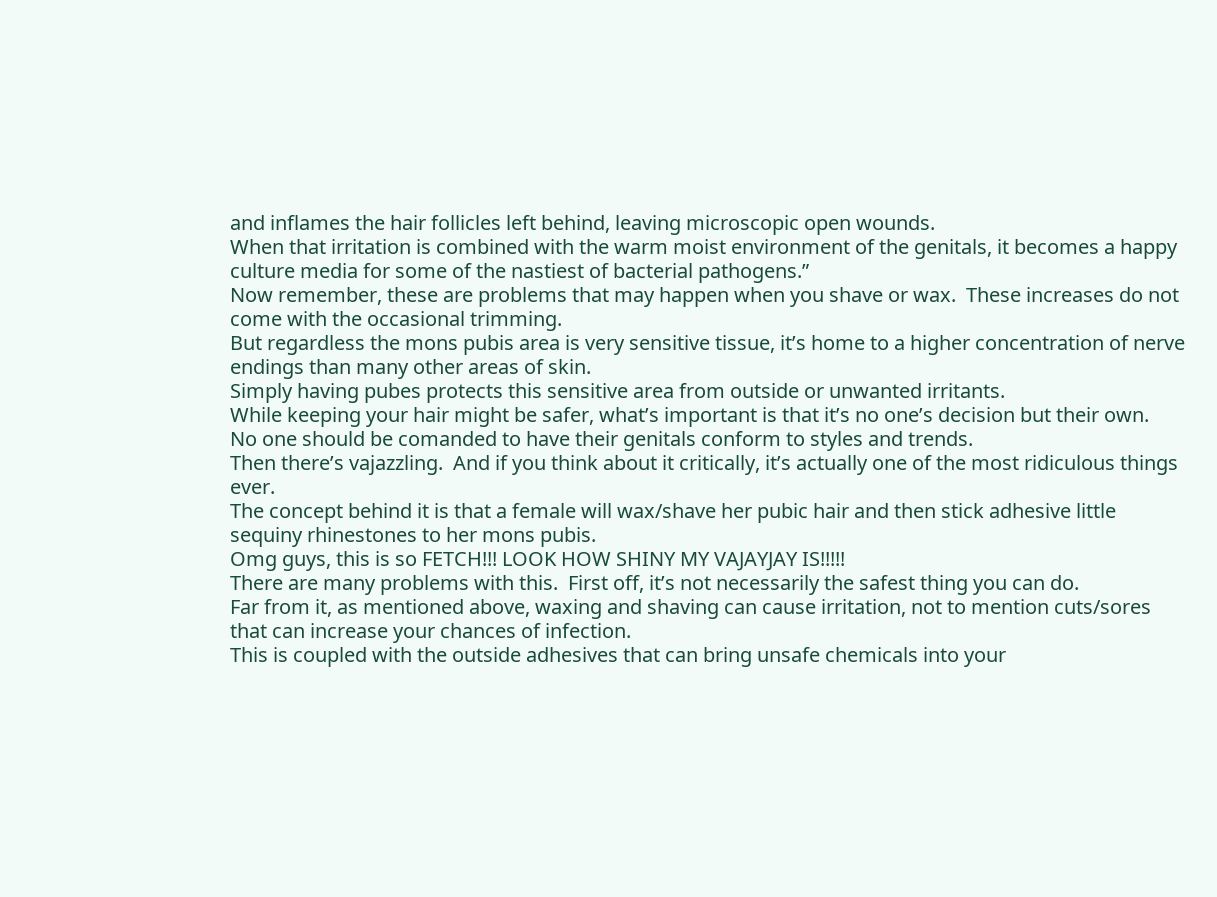and inflames the hair follicles left behind, leaving microscopic open wounds.
When that irritation is combined with the warm moist environment of the genitals, it becomes a happy culture media for some of the nastiest of bacterial pathogens.”
Now remember, these are problems that may happen when you shave or wax.  These increases do not come with the occasional trimming.
But regardless the mons pubis area is very sensitive tissue, it’s home to a higher concentration of nerve endings than many other areas of skin.
Simply having pubes protects this sensitive area from outside or unwanted irritants.
While keeping your hair might be safer, what’s important is that it’s no one’s decision but their own.  No one should be comanded to have their genitals conform to styles and trends.
Then there’s vajazzling.  And if you think about it critically, it’s actually one of the most ridiculous things ever.
The concept behind it is that a female will wax/shave her pubic hair and then stick adhesive little sequiny rhinestones to her mons pubis.
Omg guys, this is so FETCH!!! LOOK HOW SHINY MY VAJAYJAY IS!!!!!
There are many problems with this.  First off, it’s not necessarily the safest thing you can do.
Far from it, as mentioned above, waxing and shaving can cause irritation, not to mention cuts/sores that can increase your chances of infection.
This is coupled with the outside adhesives that can bring unsafe chemicals into your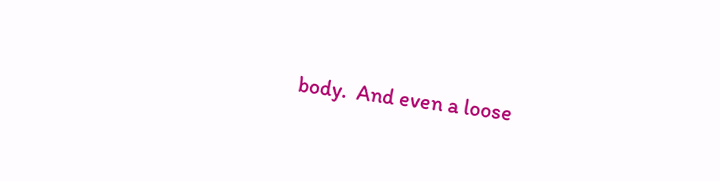body.  And even a loose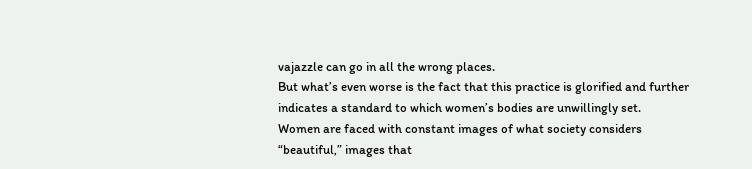vajazzle can go in all the wrong places.
But what’s even worse is the fact that this practice is glorified and further indicates a standard to which women’s bodies are unwillingly set.
Women are faced with constant images of what society considers “beautiful,” images that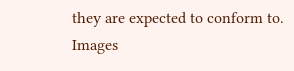they are expected to conform to.
Images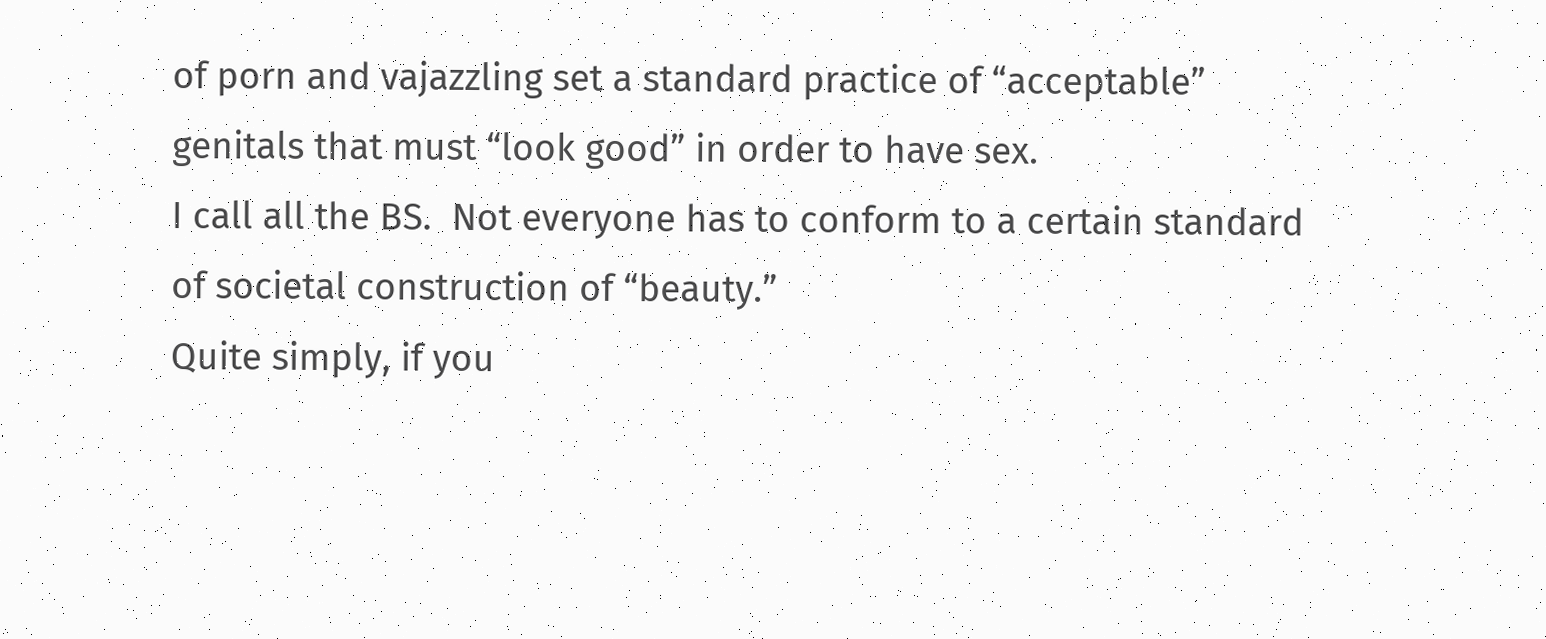of porn and vajazzling set a standard practice of “acceptable” genitals that must “look good” in order to have sex.
I call all the BS.  Not everyone has to conform to a certain standard of societal construction of “beauty.”
Quite simply, if you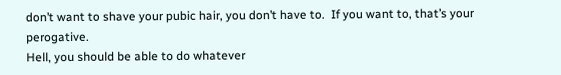don’t want to shave your pubic hair, you don’t have to.  If you want to, that’s your perogative.
Hell, you should be able to do whatever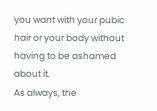you want with your pubic hair or your body without having to be ashamed about it.
As always, the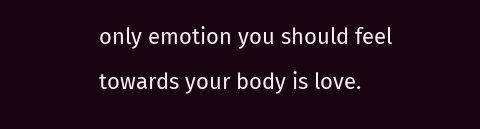only emotion you should feel towards your body is love.